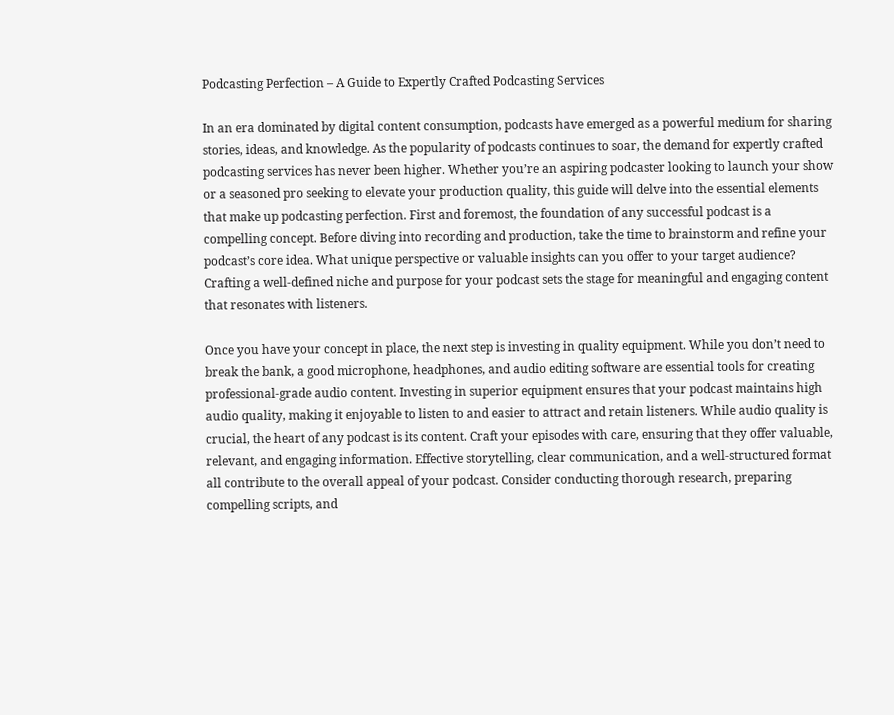Podcasting Perfection – A Guide to Expertly Crafted Podcasting Services

In an era dominated by digital content consumption, podcasts have emerged as a powerful medium for sharing stories, ideas, and knowledge. As the popularity of podcasts continues to soar, the demand for expertly crafted podcasting services has never been higher. Whether you’re an aspiring podcaster looking to launch your show or a seasoned pro seeking to elevate your production quality, this guide will delve into the essential elements that make up podcasting perfection. First and foremost, the foundation of any successful podcast is a compelling concept. Before diving into recording and production, take the time to brainstorm and refine your podcast’s core idea. What unique perspective or valuable insights can you offer to your target audience? Crafting a well-defined niche and purpose for your podcast sets the stage for meaningful and engaging content that resonates with listeners.

Once you have your concept in place, the next step is investing in quality equipment. While you don’t need to break the bank, a good microphone, headphones, and audio editing software are essential tools for creating professional-grade audio content. Investing in superior equipment ensures that your podcast maintains high audio quality, making it enjoyable to listen to and easier to attract and retain listeners. While audio quality is crucial, the heart of any podcast is its content. Craft your episodes with care, ensuring that they offer valuable, relevant, and engaging information. Effective storytelling, clear communication, and a well-structured format all contribute to the overall appeal of your podcast. Consider conducting thorough research, preparing compelling scripts, and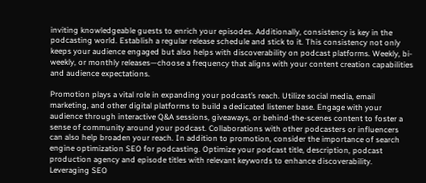inviting knowledgeable guests to enrich your episodes. Additionally, consistency is key in the podcasting world. Establish a regular release schedule and stick to it. This consistency not only keeps your audience engaged but also helps with discoverability on podcast platforms. Weekly, bi-weekly, or monthly releases—choose a frequency that aligns with your content creation capabilities and audience expectations.

Promotion plays a vital role in expanding your podcast’s reach. Utilize social media, email marketing, and other digital platforms to build a dedicated listener base. Engage with your audience through interactive Q&A sessions, giveaways, or behind-the-scenes content to foster a sense of community around your podcast. Collaborations with other podcasters or influencers can also help broaden your reach. In addition to promotion, consider the importance of search engine optimization SEO for podcasting. Optimize your podcast title, description, podcast production agency and episode titles with relevant keywords to enhance discoverability. Leveraging SEO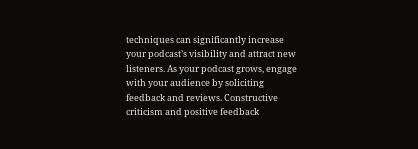techniques can significantly increase your podcast’s visibility and attract new listeners. As your podcast grows, engage with your audience by soliciting feedback and reviews. Constructive criticism and positive feedback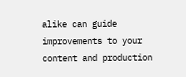alike can guide improvements to your content and production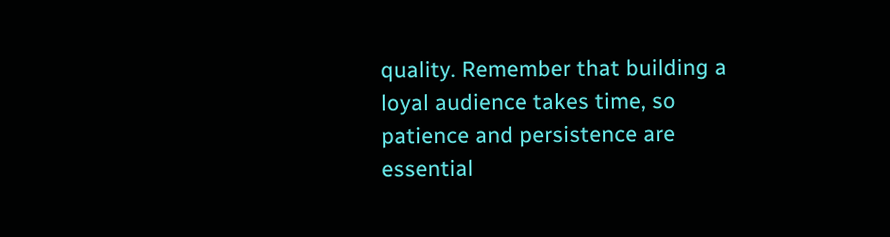quality. Remember that building a loyal audience takes time, so patience and persistence are essential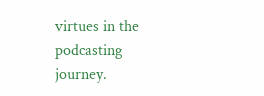virtues in the podcasting journey.